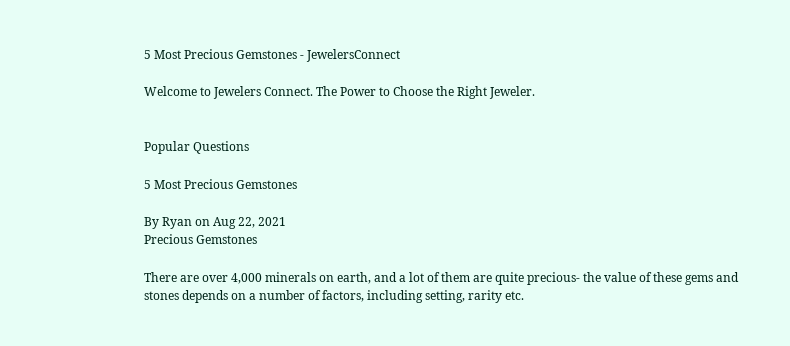5 Most Precious Gemstones - JewelersConnect

Welcome to Jewelers Connect. The Power to Choose the Right Jeweler.


Popular Questions

5 Most Precious Gemstones

By Ryan on Aug 22, 2021
Precious Gemstones

There are over 4,000 minerals on earth, and a lot of them are quite precious- the value of these gems and stones depends on a number of factors, including setting, rarity etc.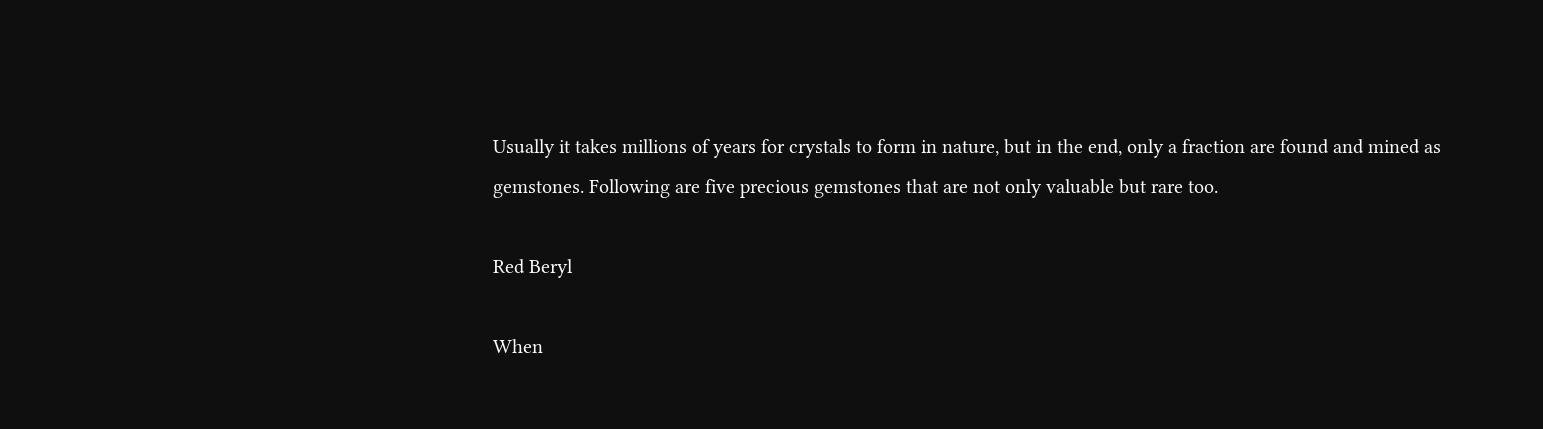Usually it takes millions of years for crystals to form in nature, but in the end, only a fraction are found and mined as gemstones. Following are five precious gemstones that are not only valuable but rare too.

Red Beryl

When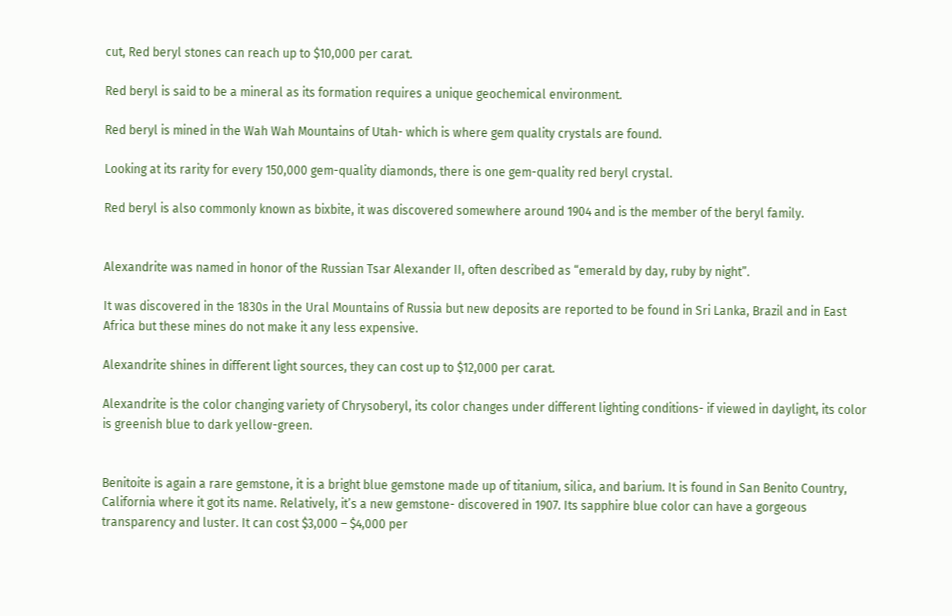cut, Red beryl stones can reach up to $10,000 per carat.

Red beryl is said to be a mineral as its formation requires a unique geochemical environment.

Red beryl is mined in the Wah Wah Mountains of Utah- which is where gem quality crystals are found.

Looking at its rarity for every 150,000 gem-quality diamonds, there is one gem-quality red beryl crystal.

Red beryl is also commonly known as bixbite, it was discovered somewhere around 1904 and is the member of the beryl family.


Alexandrite was named in honor of the Russian Tsar Alexander II, often described as “emerald by day, ruby by night”.

It was discovered in the 1830s in the Ural Mountains of Russia but new deposits are reported to be found in Sri Lanka, Brazil and in East Africa but these mines do not make it any less expensive.

Alexandrite shines in different light sources, they can cost up to $12,000 per carat.

Alexandrite is the color changing variety of Chrysoberyl, its color changes under different lighting conditions- if viewed in daylight, its color is greenish blue to dark yellow-green.


Benitoite is again a rare gemstone, it is a bright blue gemstone made up of titanium, silica, and barium. It is found in San Benito Country, California where it got its name. Relatively, it’s a new gemstone- discovered in 1907. Its sapphire blue color can have a gorgeous transparency and luster. It can cost $3,000 – $4,000 per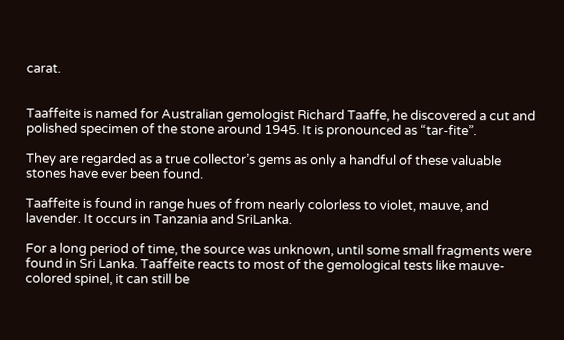carat.


Taaffeite is named for Australian gemologist Richard Taaffe, he discovered a cut and polished specimen of the stone around 1945. It is pronounced as “tar-fite”.

They are regarded as a true collector’s gems as only a handful of these valuable stones have ever been found.

Taaffeite is found in range hues of from nearly colorless to violet, mauve, and lavender. It occurs in Tanzania and SriLanka.

For a long period of time, the source was unknown, until some small fragments were found in Sri Lanka. Taaffeite reacts to most of the gemological tests like mauve-colored spinel, it can still be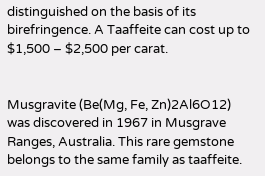distinguished on the basis of its birefringence. A Taaffeite can cost up to $1,500 – $2,500 per carat.


Musgravite (Be(Mg, Fe, Zn)2Al6O12) was discovered in 1967 in Musgrave Ranges, Australia. This rare gemstone belongs to the same family as taaffeite.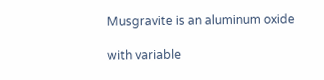Musgravite is an aluminum oxide

with variable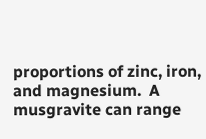proportions of zinc, iron, and magnesium.  A musgravite can range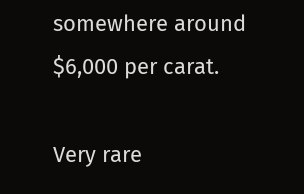somewhere around $6,000 per carat.

Very rare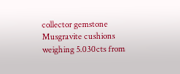collector gemstone Musgravite cushions weighing 5.030cts from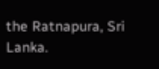the Ratnapura, Sri Lanka.